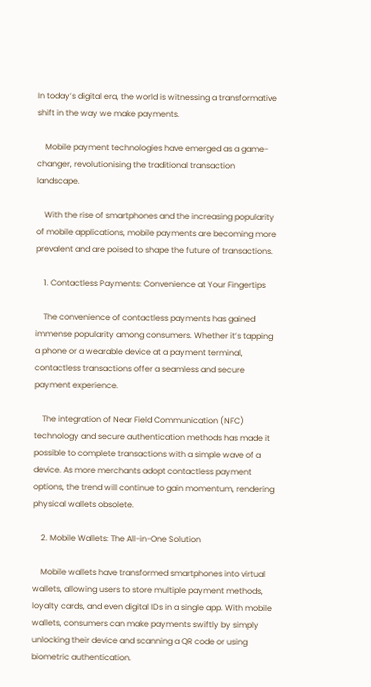In today’s digital era, the world is witnessing a transformative shift in the way we make payments.

    Mobile payment technologies have emerged as a game-changer, revolutionising the traditional transaction landscape.

    With the rise of smartphones and the increasing popularity of mobile applications, mobile payments are becoming more prevalent and are poised to shape the future of transactions.

    1. Contactless Payments: Convenience at Your Fingertips

    The convenience of contactless payments has gained immense popularity among consumers. Whether it’s tapping a phone or a wearable device at a payment terminal, contactless transactions offer a seamless and secure payment experience.

    The integration of Near Field Communication (NFC) technology and secure authentication methods has made it possible to complete transactions with a simple wave of a device. As more merchants adopt contactless payment options, the trend will continue to gain momentum, rendering physical wallets obsolete.

    2. Mobile Wallets: The All-in-One Solution

    Mobile wallets have transformed smartphones into virtual wallets, allowing users to store multiple payment methods, loyalty cards, and even digital IDs in a single app. With mobile wallets, consumers can make payments swiftly by simply unlocking their device and scanning a QR code or using biometric authentication.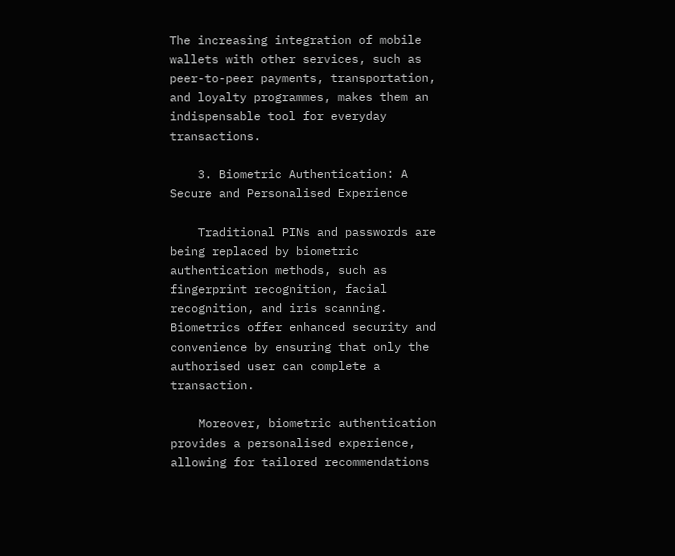The increasing integration of mobile wallets with other services, such as peer-to-peer payments, transportation, and loyalty programmes, makes them an indispensable tool for everyday transactions.

    3. Biometric Authentication: A Secure and Personalised Experience

    Traditional PINs and passwords are being replaced by biometric authentication methods, such as fingerprint recognition, facial recognition, and iris scanning. Biometrics offer enhanced security and convenience by ensuring that only the authorised user can complete a transaction.

    Moreover, biometric authentication provides a personalised experience, allowing for tailored recommendations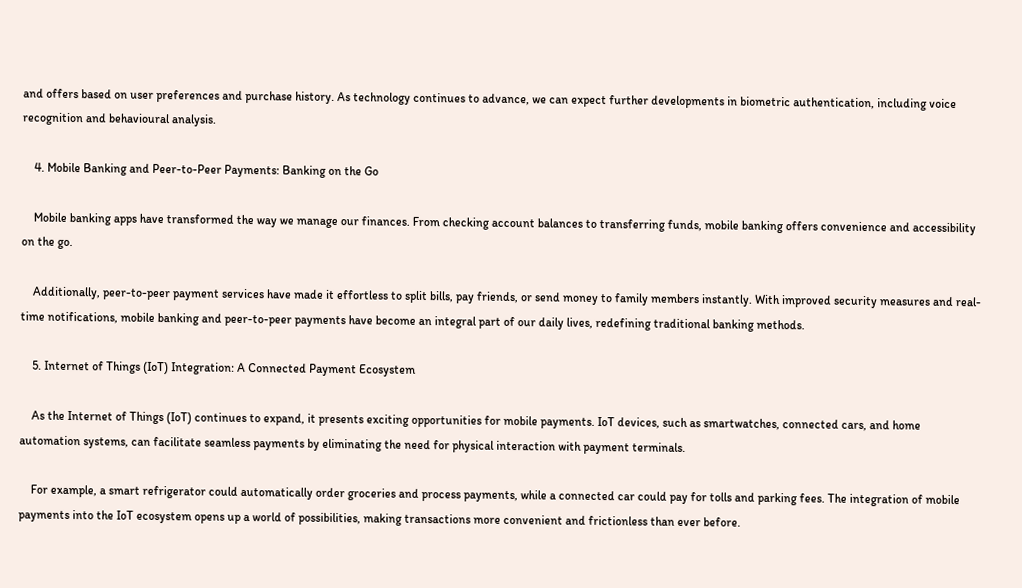and offers based on user preferences and purchase history. As technology continues to advance, we can expect further developments in biometric authentication, including voice recognition and behavioural analysis.

    4. Mobile Banking and Peer-to-Peer Payments: Banking on the Go

    Mobile banking apps have transformed the way we manage our finances. From checking account balances to transferring funds, mobile banking offers convenience and accessibility on the go.

    Additionally, peer-to-peer payment services have made it effortless to split bills, pay friends, or send money to family members instantly. With improved security measures and real-time notifications, mobile banking and peer-to-peer payments have become an integral part of our daily lives, redefining traditional banking methods.

    5. Internet of Things (IoT) Integration: A Connected Payment Ecosystem

    As the Internet of Things (IoT) continues to expand, it presents exciting opportunities for mobile payments. IoT devices, such as smartwatches, connected cars, and home automation systems, can facilitate seamless payments by eliminating the need for physical interaction with payment terminals.

    For example, a smart refrigerator could automatically order groceries and process payments, while a connected car could pay for tolls and parking fees. The integration of mobile payments into the IoT ecosystem opens up a world of possibilities, making transactions more convenient and frictionless than ever before.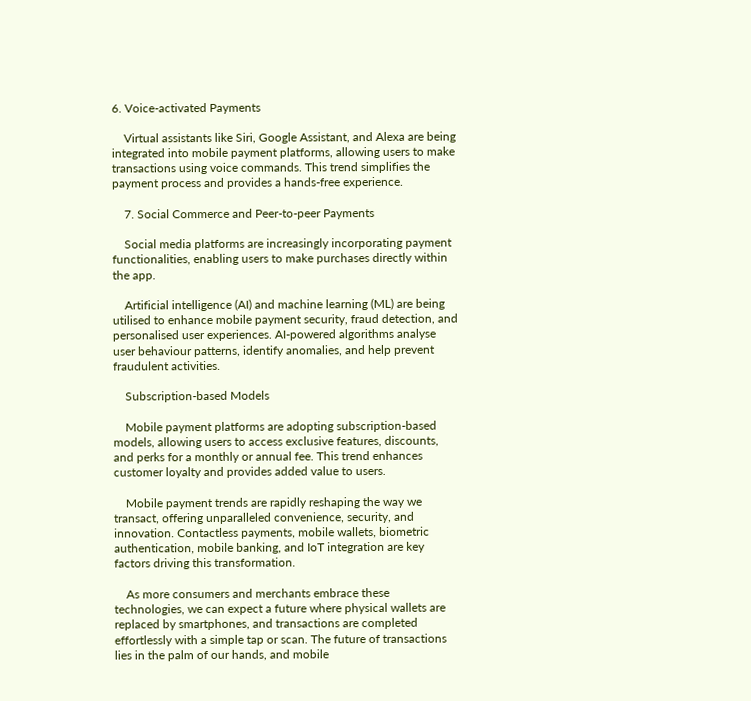6. Voice-activated Payments

    Virtual assistants like Siri, Google Assistant, and Alexa are being integrated into mobile payment platforms, allowing users to make transactions using voice commands. This trend simplifies the payment process and provides a hands-free experience.

    7. Social Commerce and Peer-to-peer Payments

    Social media platforms are increasingly incorporating payment functionalities, enabling users to make purchases directly within the app.

    Artificial intelligence (AI) and machine learning (ML) are being utilised to enhance mobile payment security, fraud detection, and personalised user experiences. AI-powered algorithms analyse user behaviour patterns, identify anomalies, and help prevent fraudulent activities.

    Subscription-based Models

    Mobile payment platforms are adopting subscription-based models, allowing users to access exclusive features, discounts, and perks for a monthly or annual fee. This trend enhances customer loyalty and provides added value to users.

    Mobile payment trends are rapidly reshaping the way we transact, offering unparalleled convenience, security, and innovation. Contactless payments, mobile wallets, biometric authentication, mobile banking, and IoT integration are key factors driving this transformation.

    As more consumers and merchants embrace these technologies, we can expect a future where physical wallets are replaced by smartphones, and transactions are completed effortlessly with a simple tap or scan. The future of transactions lies in the palm of our hands, and mobile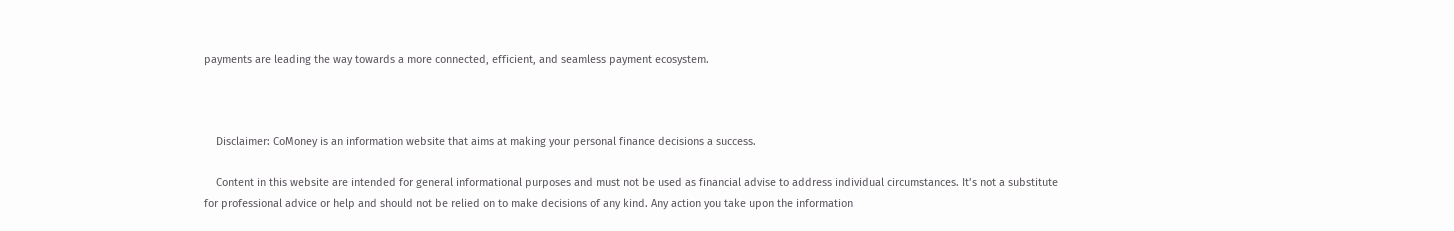payments are leading the way towards a more connected, efficient, and seamless payment ecosystem.



    Disclaimer: CoMoney is an information website that aims at making your personal finance decisions a success.

    Content in this website are intended for general informational purposes and must not be used as financial advise to address individual circumstances. It’s not a substitute for professional advice or help and should not be relied on to make decisions of any kind. Any action you take upon the information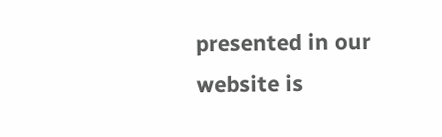presented in our website is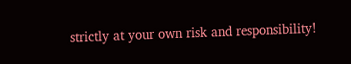strictly at your own risk and responsibility!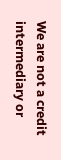We are not a credit intermediary or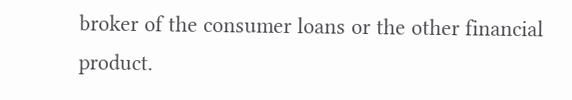broker of the consumer loans or the other financial product.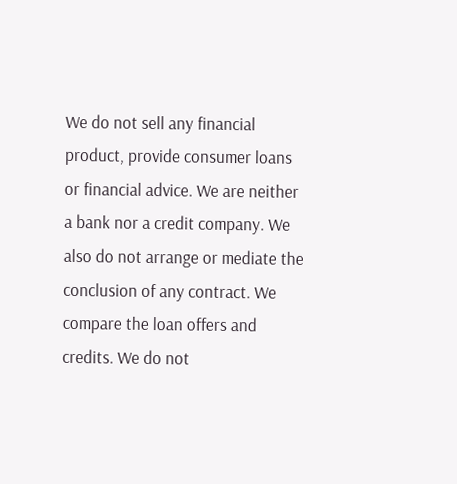We do not sell any financial product, provide consumer loans or financial advice. We are neither a bank nor a credit company. We also do not arrange or mediate the conclusion of any contract. We compare the loan offers and credits. We do not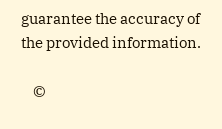guarantee the accuracy of the provided information.

    ©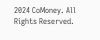2024 CoMoney. All Rights Reserved.